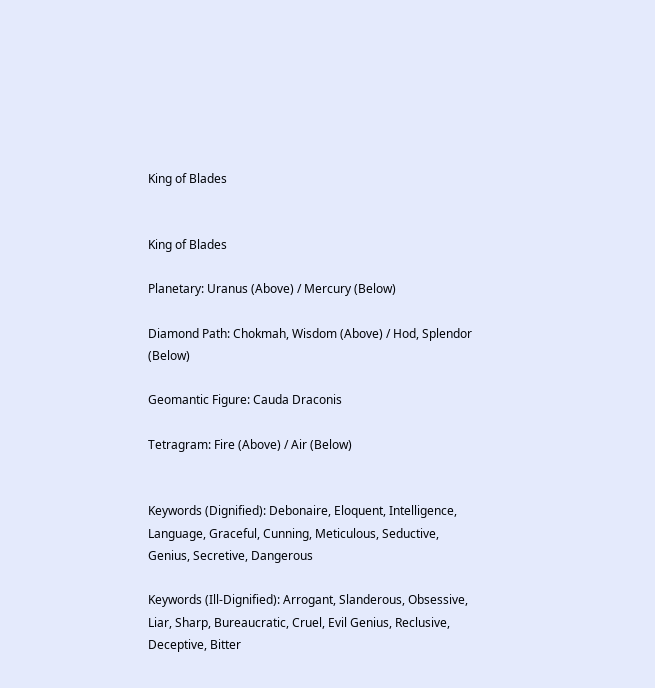King of Blades


King of Blades

Planetary: Uranus (Above) / Mercury (Below)

Diamond Path: Chokmah, Wisdom (Above) / Hod, Splendor (Below)

Geomantic Figure: Cauda Draconis

Tetragram: Fire (Above) / Air (Below)


Keywords (Dignified): Debonaire, Eloquent, Intelligence, Language, Graceful, Cunning, Meticulous, Seductive, Genius, Secretive, Dangerous

Keywords (Ill-Dignified): Arrogant, Slanderous, Obsessive, Liar, Sharp, Bureaucratic, Cruel, Evil Genius, Reclusive, Deceptive, Bitter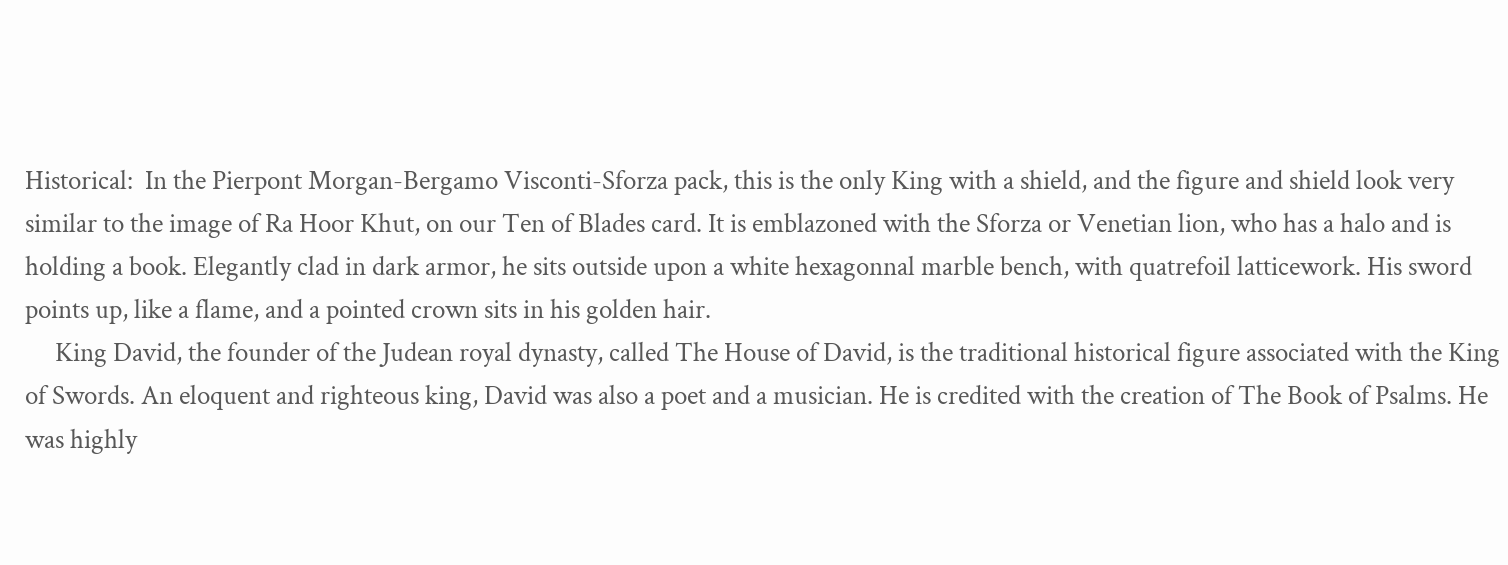Historical:  In the Pierpont Morgan-Bergamo Visconti-Sforza pack, this is the only King with a shield, and the figure and shield look very similar to the image of Ra Hoor Khut, on our Ten of Blades card. It is emblazoned with the Sforza or Venetian lion, who has a halo and is holding a book. Elegantly clad in dark armor, he sits outside upon a white hexagonnal marble bench, with quatrefoil latticework. His sword points up, like a flame, and a pointed crown sits in his golden hair.
     King David, the founder of the Judean royal dynasty, called The House of David, is the traditional historical figure associated with the King of Swords. An eloquent and righteous king, David was also a poet and a musician. He is credited with the creation of The Book of Psalms. He was highly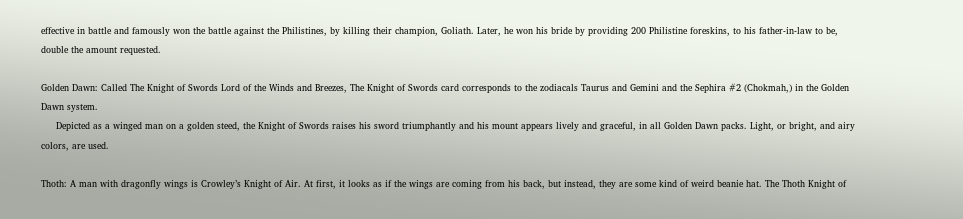effective in battle and famously won the battle against the Philistines, by killing their champion, Goliath. Later, he won his bride by providing 200 Philistine foreskins, to his father-in-law to be, double the amount requested.

Golden Dawn: Called The Knight of Swords Lord of the Winds and Breezes, The Knight of Swords card corresponds to the zodiacals Taurus and Gemini and the Sephira #2 (Chokmah,) in the Golden Dawn system.
     Depicted as a winged man on a golden steed, the Knight of Swords raises his sword triumphantly and his mount appears lively and graceful, in all Golden Dawn packs. Light, or bright, and airy colors, are used.

Thoth: A man with dragonfly wings is Crowley’s Knight of Air. At first, it looks as if the wings are coming from his back, but instead, they are some kind of weird beanie hat. The Thoth Knight of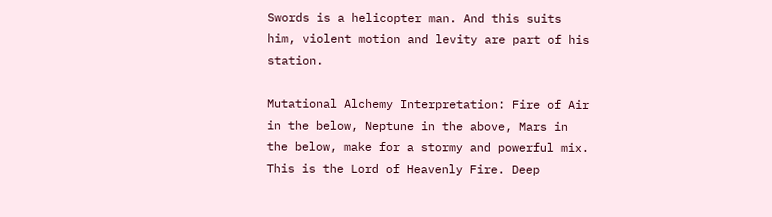Swords is a helicopter man. And this suits him, violent motion and levity are part of his station.

Mutational Alchemy Interpretation: Fire of Air in the below, Neptune in the above, Mars in the below, make for a stormy and powerful mix. This is the Lord of Heavenly Fire. Deep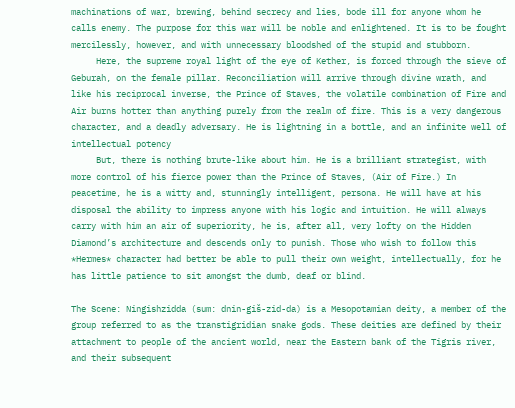machinations of war, brewing, behind secrecy and lies, bode ill for anyone whom he calls enemy. The purpose for this war will be noble and enlightened. It is to be fought mercilessly, however, and with unnecessary bloodshed of the stupid and stubborn.
     Here, the supreme royal light of the eye of Kether, is forced through the sieve of Geburah, on the female pillar. Reconciliation will arrive through divine wrath, and like his reciprocal inverse, the Prince of Staves, the volatile combination of Fire and Air burns hotter than anything purely from the realm of fire. This is a very dangerous character, and a deadly adversary. He is lightning in a bottle, and an infinite well of intellectual potency
     But, there is nothing brute-like about him. He is a brilliant strategist, with more control of his fierce power than the Prince of Staves, (Air of Fire.) In peacetime, he is a witty and, stunningly intelligent, persona. He will have at his disposal the ability to impress anyone with his logic and intuition. He will always carry with him an air of superiority, he is, after all, very lofty on the Hidden Diamond’s architecture and descends only to punish. Those who wish to follow this *Hermes* character had better be able to pull their own weight, intellectually, for he has little patience to sit amongst the dumb, deaf or blind.

The Scene: Ningishzidda (sum: dnin-giš-zid-da) is a Mesopotamian deity, a member of the group referred to as the transtigridian snake gods. These deities are defined by their attachment to people of the ancient world, near the Eastern bank of the Tigris river, and their subsequent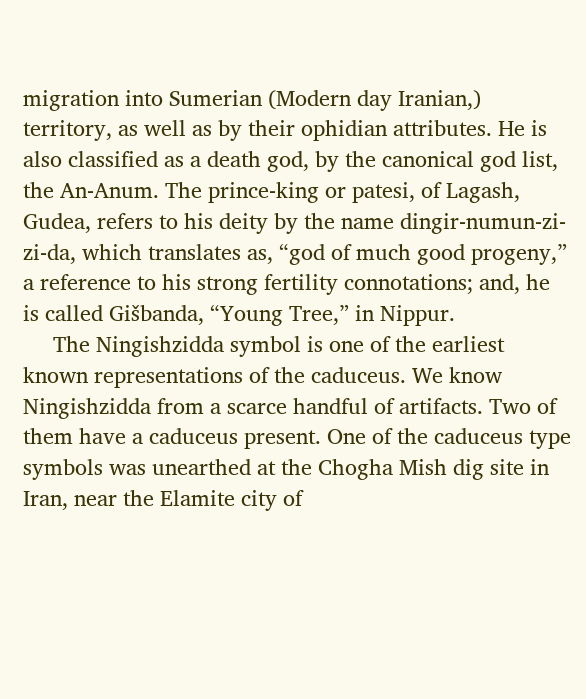migration into Sumerian (Modern day Iranian,) territory, as well as by their ophidian attributes. He is also classified as a death god, by the canonical god list, the An-Anum. The prince-king or patesi, of Lagash, Gudea, refers to his deity by the name dingir-numun-zi-zi-da, which translates as, “god of much good progeny,” a reference to his strong fertility connotations; and, he is called Gišbanda, “Young Tree,” in Nippur.
     The Ningishzidda symbol is one of the earliest known representations of the caduceus. We know Ningishzidda from a scarce handful of artifacts. Two of them have a caduceus present. One of the caduceus type symbols was unearthed at the Chogha Mish dig site in Iran, near the Elamite city of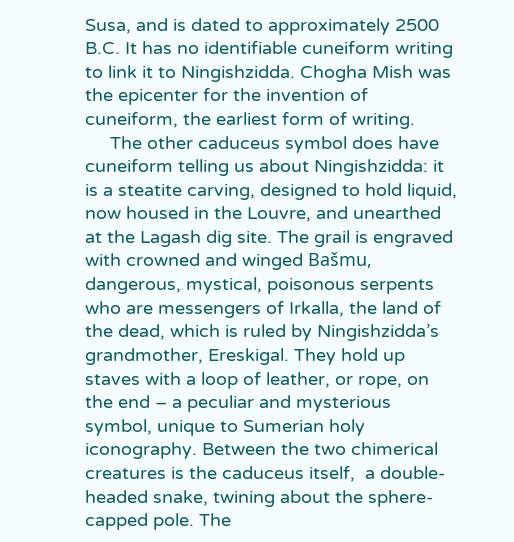Susa, and is dated to approximately 2500 B.C. It has no identifiable cuneiform writing to link it to Ningishzidda. Chogha Mish was the epicenter for the invention of cuneiform, the earliest form of writing.
     The other caduceus symbol does have cuneiform telling us about Ningishzidda: it is a steatite carving, designed to hold liquid, now housed in the Louvre, and unearthed at the Lagash dig site. The grail is engraved with crowned and winged Bašmu, dangerous, mystical, poisonous serpents who are messengers of Irkalla, the land of the dead, which is ruled by Ningishzidda’s grandmother, Ereskigal. They hold up staves with a loop of leather, or rope, on the end – a peculiar and mysterious symbol, unique to Sumerian holy iconography. Between the two chimerical creatures is the caduceus itself,  a double-headed snake, twining about the sphere-capped pole. The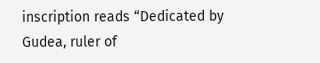inscription reads “Dedicated by Gudea, ruler of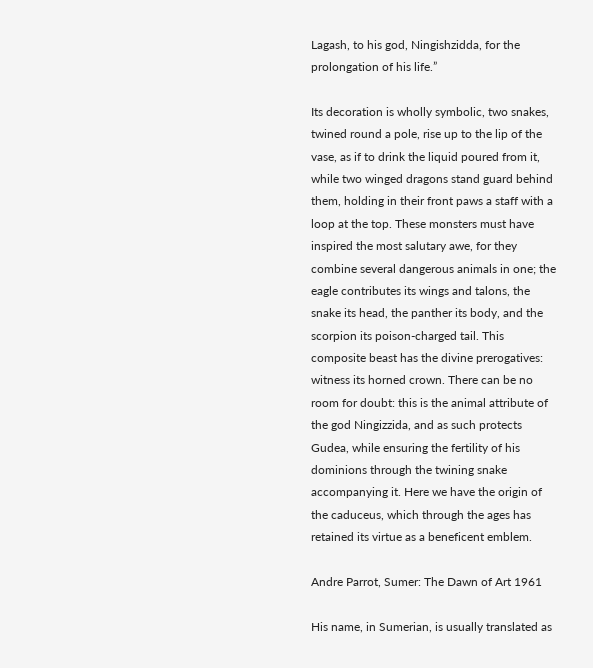Lagash, to his god, Ningishzidda, for the prolongation of his life.”

Its decoration is wholly symbolic, two snakes, twined round a pole, rise up to the lip of the vase, as if to drink the liquid poured from it, while two winged dragons stand guard behind them, holding in their front paws a staff with a loop at the top. These monsters must have inspired the most salutary awe, for they combine several dangerous animals in one; the eagle contributes its wings and talons, the snake its head, the panther its body, and the scorpion its poison-charged tail. This composite beast has the divine prerogatives: witness its horned crown. There can be no room for doubt: this is the animal attribute of the god Ningizzida, and as such protects Gudea, while ensuring the fertility of his dominions through the twining snake accompanying it. Here we have the origin of the caduceus, which through the ages has retained its virtue as a beneficent emblem.

Andre Parrot, Sumer: The Dawn of Art 1961

His name, in Sumerian, is usually translated as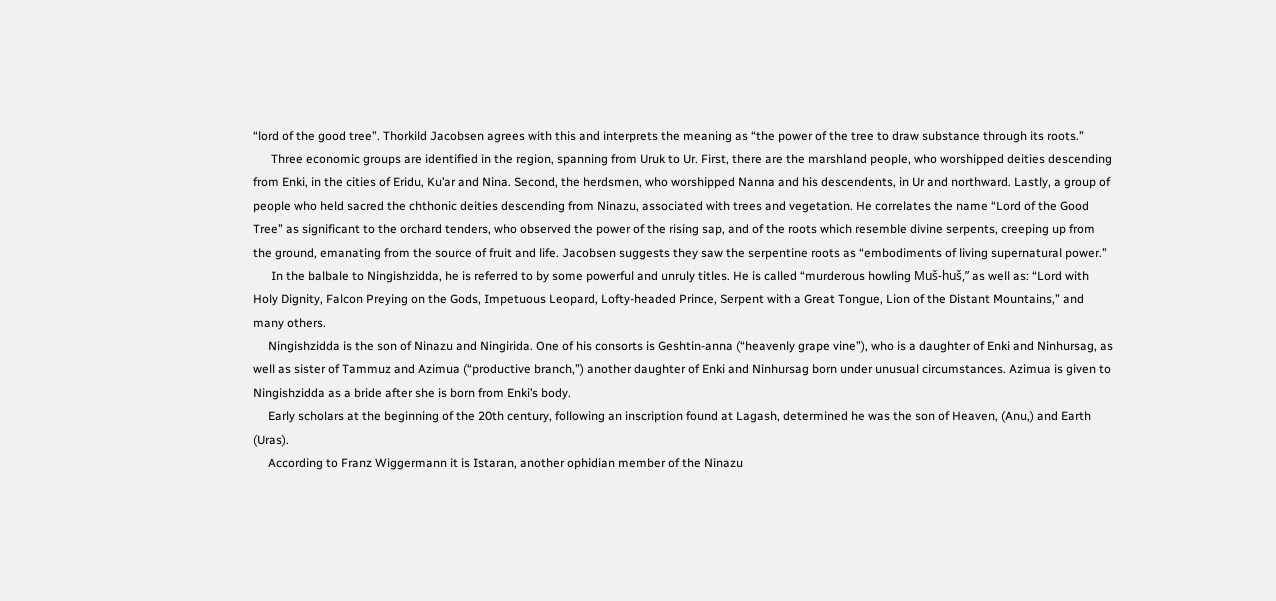“lord of the good tree”. Thorkild Jacobsen agrees with this and interprets the meaning as “the power of the tree to draw substance through its roots.”
      Three economic groups are identified in the region, spanning from Uruk to Ur. First, there are the marshland people, who worshipped deities descending from Enki, in the cities of Eridu, Ku’ar and Nina. Second, the herdsmen, who worshipped Nanna and his descendents, in Ur and northward. Lastly, a group of people who held sacred the chthonic deities descending from Ninazu, associated with trees and vegetation. He correlates the name “Lord of the Good Tree” as significant to the orchard tenders, who observed the power of the rising sap, and of the roots which resemble divine serpents, creeping up from the ground, emanating from the source of fruit and life. Jacobsen suggests they saw the serpentine roots as “embodiments of living supernatural power.”
      In the balbale to Ningishzidda, he is referred to by some powerful and unruly titles. He is called “murderous howling Muš-huš,” as well as: “Lord with Holy Dignity, Falcon Preying on the Gods, Impetuous Leopard, Lofty-headed Prince, Serpent with a Great Tongue, Lion of the Distant Mountains,” and many others.
     Ningishzidda is the son of Ninazu and Ningirida. One of his consorts is Geshtin-anna (“heavenly grape vine”), who is a daughter of Enki and Ninhursag, as well as sister of Tammuz and Azimua (“productive branch,”) another daughter of Enki and Ninhursag born under unusual circumstances. Azimua is given to Ningishzidda as a bride after she is born from Enki’s body.
     Early scholars at the beginning of the 20th century, following an inscription found at Lagash, determined he was the son of Heaven, (Anu,) and Earth (Uras).
     According to Franz Wiggermann it is Istaran, another ophidian member of the Ninazu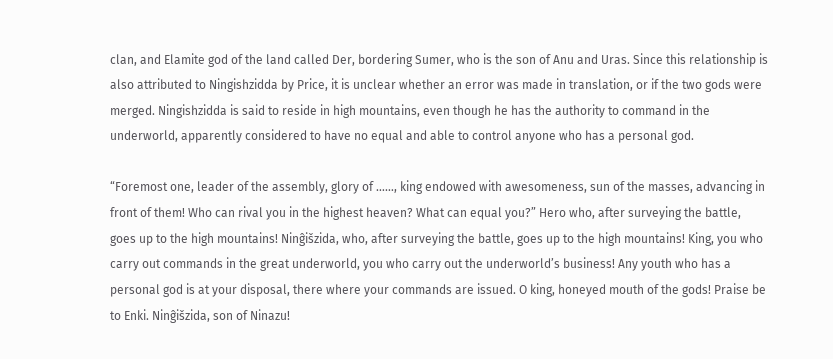clan, and Elamite god of the land called Der, bordering Sumer, who is the son of Anu and Uras. Since this relationship is also attributed to Ningishzidda by Price, it is unclear whether an error was made in translation, or if the two gods were merged. Ningishzidda is said to reside in high mountains, even though he has the authority to command in the underworld, apparently considered to have no equal and able to control anyone who has a personal god.

“Foremost one, leader of the assembly, glory of ……, king endowed with awesomeness, sun of the masses, advancing in front of them! Who can rival you in the highest heaven? What can equal you?” Hero who, after surveying the battle, goes up to the high mountains! Ninĝišzida, who, after surveying the battle, goes up to the high mountains! King, you who carry out commands in the great underworld, you who carry out the underworld’s business! Any youth who has a personal god is at your disposal, there where your commands are issued. O king, honeyed mouth of the gods! Praise be to Enki. Ninĝišzida, son of Ninazu!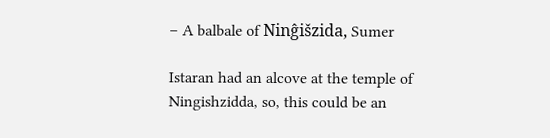– A balbale of Ninĝišzida, Sumer

Istaran had an alcove at the temple of Ningishzidda, so, this could be an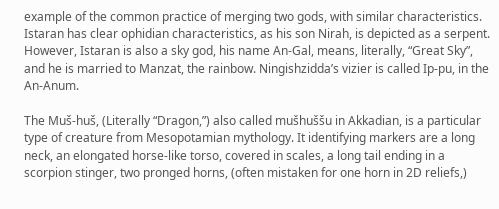example of the common practice of merging two gods, with similar characteristics. Istaran has clear ophidian characteristics, as his son Nirah, is depicted as a serpent. However, Istaran is also a sky god, his name An-Gal, means, literally, “Great Sky”, and he is married to Manzat, the rainbow. Ningishzidda’s vizier is called Ip-pu, in the An-Anum.

The Muš-huš, (Literally “Dragon,”) also called mušhuššu in Akkadian, is a particular type of creature from Mesopotamian mythology. It identifying markers are a long neck, an elongated horse-like torso, covered in scales, a long tail ending in a scorpion stinger, two pronged horns, (often mistaken for one horn in 2D reliefs,)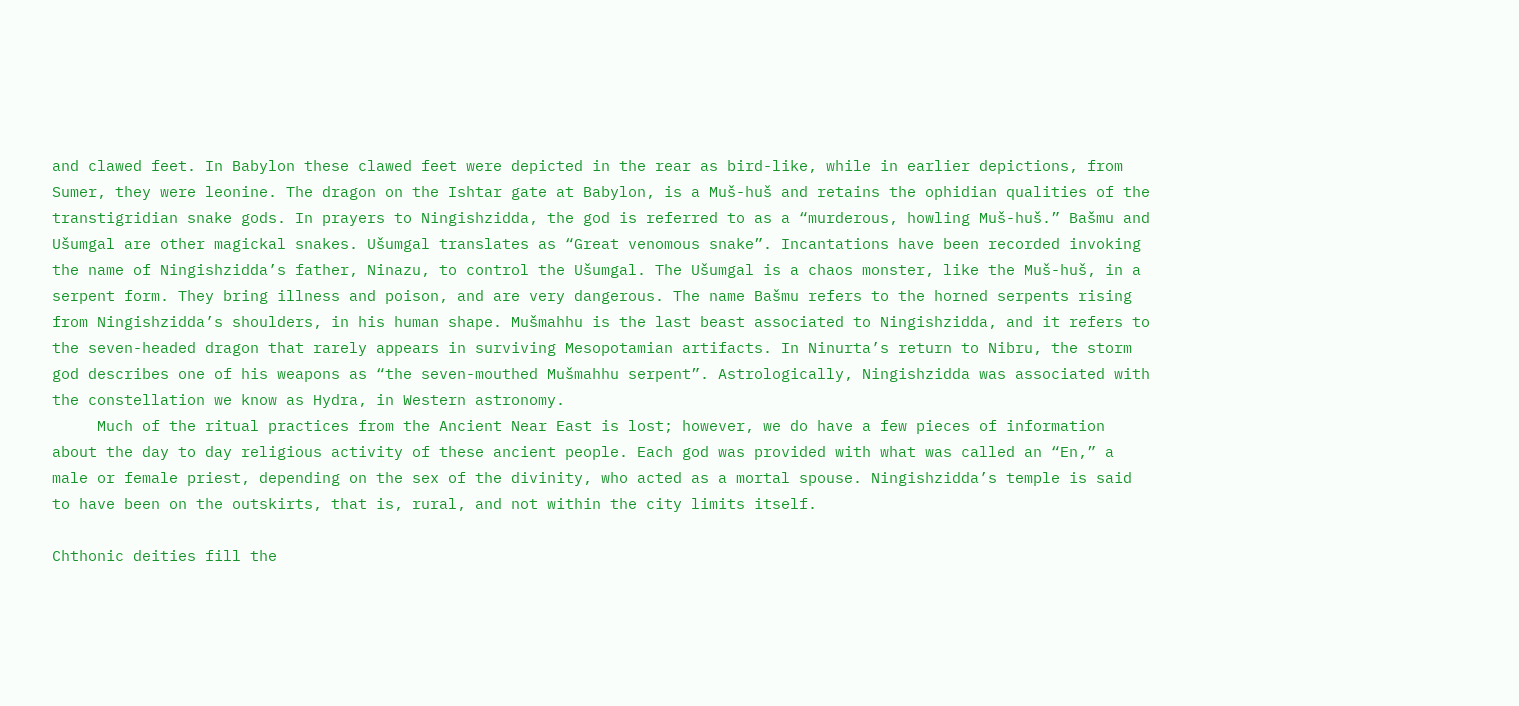and clawed feet. In Babylon these clawed feet were depicted in the rear as bird-like, while in earlier depictions, from Sumer, they were leonine. The dragon on the Ishtar gate at Babylon, is a Muš-huš and retains the ophidian qualities of the transtigridian snake gods. In prayers to Ningishzidda, the god is referred to as a “murderous, howling Muš-huš.” Bašmu and Ušumgal are other magickal snakes. Ušumgal translates as “Great venomous snake”. Incantations have been recorded invoking the name of Ningishzidda’s father, Ninazu, to control the Ušumgal. The Ušumgal is a chaos monster, like the Muš-huš, in a serpent form. They bring illness and poison, and are very dangerous. The name Bašmu refers to the horned serpents rising from Ningishzidda’s shoulders, in his human shape. Mušmahhu is the last beast associated to Ningishzidda, and it refers to the seven-headed dragon that rarely appears in surviving Mesopotamian artifacts. In Ninurta’s return to Nibru, the storm god describes one of his weapons as “the seven-mouthed Mušmahhu serpent”. Astrologically, Ningishzidda was associated with the constellation we know as Hydra, in Western astronomy.
     Much of the ritual practices from the Ancient Near East is lost; however, we do have a few pieces of information about the day to day religious activity of these ancient people. Each god was provided with what was called an “En,” a male or female priest, depending on the sex of the divinity, who acted as a mortal spouse. Ningishzidda’s temple is said to have been on the outskirts, that is, rural, and not within the city limits itself.

Chthonic deities fill the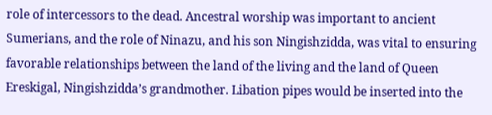role of intercessors to the dead. Ancestral worship was important to ancient Sumerians, and the role of Ninazu, and his son Ningishzidda, was vital to ensuring favorable relationships between the land of the living and the land of Queen Ereskigal, Ningishzidda’s grandmother. Libation pipes would be inserted into the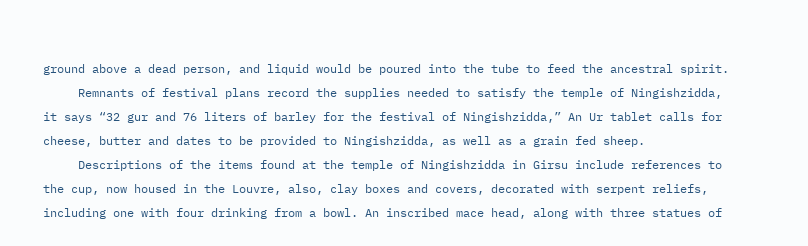ground above a dead person, and liquid would be poured into the tube to feed the ancestral spirit.
     Remnants of festival plans record the supplies needed to satisfy the temple of Ningishzidda, it says “32 gur and 76 liters of barley for the festival of Ningishzidda,” An Ur tablet calls for cheese, butter and dates to be provided to Ningishzidda, as well as a grain fed sheep.
     Descriptions of the items found at the temple of Ningishzidda in Girsu include references to the cup, now housed in the Louvre, also, clay boxes and covers, decorated with serpent reliefs, including one with four drinking from a bowl. An inscribed mace head, along with three statues of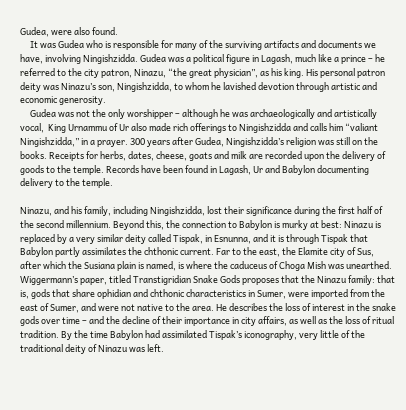Gudea, were also found.
     It was Gudea who is responsible for many of the surviving artifacts and documents we have, involving Ningishzidda. Gudea was a political figure in Lagash, much like a prince – he referred to the city patron, Ninazu, “the great physician”, as his king. His personal patron deity was Ninazu’s son, Ningishzidda, to whom he lavished devotion through artistic and economic generosity.
     Gudea was not the only worshipper – although he was archaeologically and artistically vocal,  King Urnammu of Ur also made rich offerings to Ningishzidda and calls him “valiant Ningishzidda,” in a prayer. 300 years after Gudea, Ningishzidda’s religion was still on the books. Receipts for herbs, dates, cheese, goats and milk are recorded upon the delivery of goods to the temple. Records have been found in Lagash, Ur and Babylon documenting delivery to the temple.

Ninazu, and his family, including Ningishzidda, lost their significance during the first half of the second millennium. Beyond this, the connection to Babylon is murky at best: Ninazu is replaced by a very similar deity called Tispak, in Esnunna, and it is through Tispak that Babylon partly assimilates the chthonic current. Far to the east, the Elamite city of Sus, after which the Susiana plain is named, is where the caduceus of Choga Mish was unearthed. Wiggermann’s paper, titled Transtigridian Snake Gods proposes that the Ninazu family: that is, gods that share ophidian and chthonic characteristics in Sumer, were imported from the east of Sumer, and were not native to the area. He describes the loss of interest in the snake gods over time – and the decline of their importance in city affairs, as well as the loss of ritual tradition. By the time Babylon had assimilated Tispak’s iconography, very little of the traditional deity of Ninazu was left.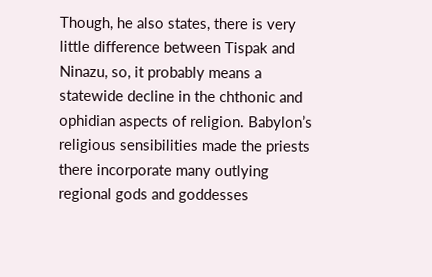Though, he also states, there is very little difference between Tispak and Ninazu, so, it probably means a statewide decline in the chthonic and ophidian aspects of religion. Babylon’s religious sensibilities made the priests there incorporate many outlying regional gods and goddesses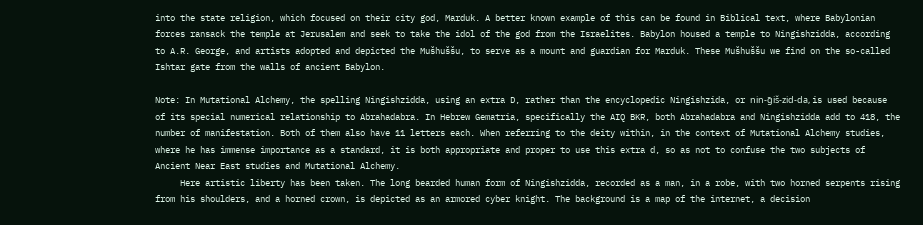into the state religion, which focused on their city god, Marduk. A better known example of this can be found in Biblical text, where Babylonian forces ransack the temple at Jerusalem and seek to take the idol of the god from the Israelites. Babylon housed a temple to Ningishzidda, according to A.R. George, and artists adopted and depicted the Mušhuššu, to serve as a mount and guardian for Marduk. These Mušhuššu we find on the so-called Ishtar gate from the walls of ancient Babylon.

Note: In Mutational Alchemy, the spelling Ningishzidda, using an extra D, rather than the encyclopedic Ningishzida, or nin-g̃iš-zid-da, is used because of its special numerical relationship to Abrahadabra. In Hebrew Gematria, specifically the AIQ BKR, both Abrahadabra and Ningishzidda add to 418, the number of manifestation. Both of them also have 11 letters each. When referring to the deity within, in the context of Mutational Alchemy studies, where he has immense importance as a standard, it is both appropriate and proper to use this extra d, so as not to confuse the two subjects of Ancient Near East studies and Mutational Alchemy.
     Here artistic liberty has been taken. The long bearded human form of Ningishzidda, recorded as a man, in a robe, with two horned serpents rising from his shoulders, and a horned crown, is depicted as an armored cyber knight. The background is a map of the internet, a decision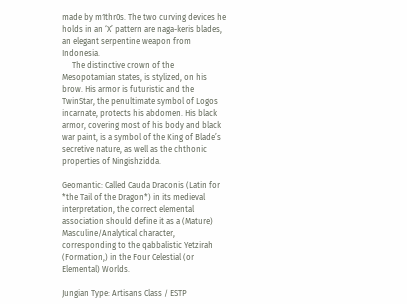made by m1thr0s. The two curving devices he holds in an ‘X’ pattern are naga-keris blades, an elegant serpentine weapon from Indonesia.
     The distinctive crown of the Mesopotamian states, is stylized, on his brow. His armor is futuristic and the TwinStar, the penultimate symbol of Logos incarnate, protects his abdomen. His black armor, covering most of his body and black war paint, is a symbol of the King of Blade’s secretive nature, as well as the chthonic properties of Ningishzidda.

Geomantic: Called Cauda Draconis (Latin for *the Tail of the Dragon*) in its medieval interpretation, the correct elemental association should define it as a (Mature) Masculine/Analytical character, corresponding to the qabbalistic Yetzirah (Formation,) in the Four Celestial (or Elemental) Worlds.

Jungian Type: Artisans Class / ESTP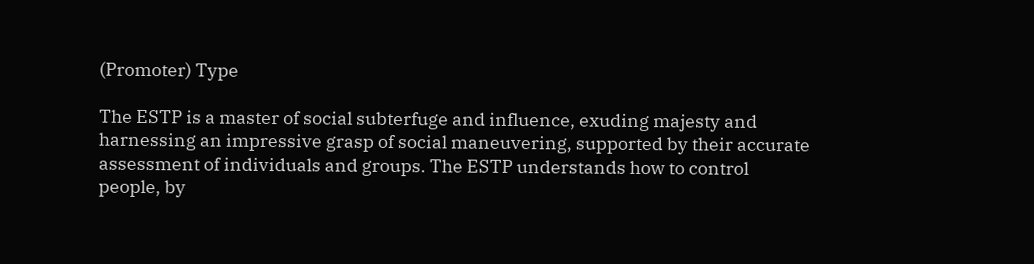(Promoter) Type

The ESTP is a master of social subterfuge and influence, exuding majesty and harnessing an impressive grasp of social maneuvering, supported by their accurate assessment of individuals and groups. The ESTP understands how to control people, by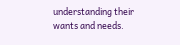understanding their wants and needs.